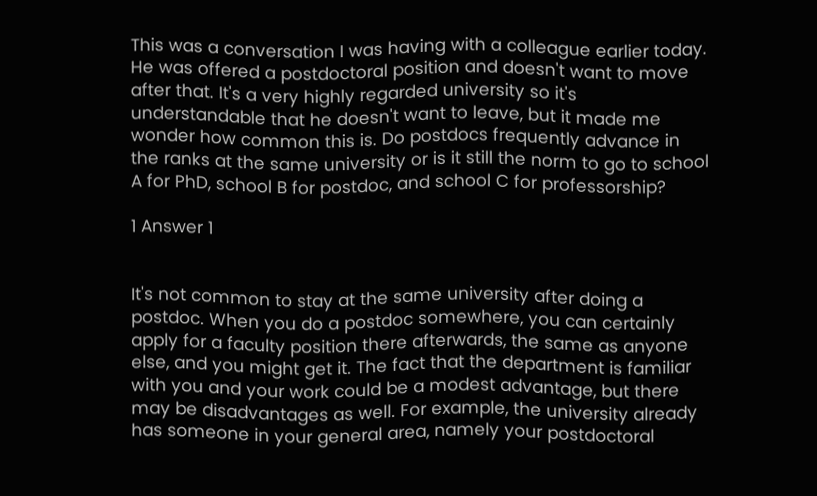This was a conversation I was having with a colleague earlier today. He was offered a postdoctoral position and doesn't want to move after that. It's a very highly regarded university so it's understandable that he doesn't want to leave, but it made me wonder how common this is. Do postdocs frequently advance in the ranks at the same university or is it still the norm to go to school A for PhD, school B for postdoc, and school C for professorship?

1 Answer 1


It's not common to stay at the same university after doing a postdoc. When you do a postdoc somewhere, you can certainly apply for a faculty position there afterwards, the same as anyone else, and you might get it. The fact that the department is familiar with you and your work could be a modest advantage, but there may be disadvantages as well. For example, the university already has someone in your general area, namely your postdoctoral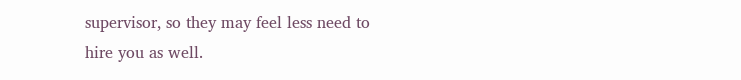supervisor, so they may feel less need to hire you as well.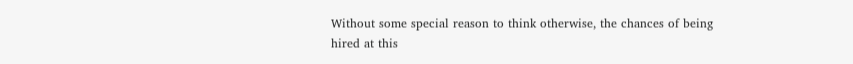Without some special reason to think otherwise, the chances of being hired at this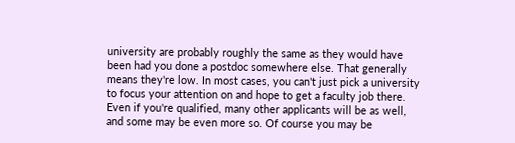university are probably roughly the same as they would have been had you done a postdoc somewhere else. That generally means they're low. In most cases, you can't just pick a university to focus your attention on and hope to get a faculty job there. Even if you're qualified, many other applicants will be as well, and some may be even more so. Of course you may be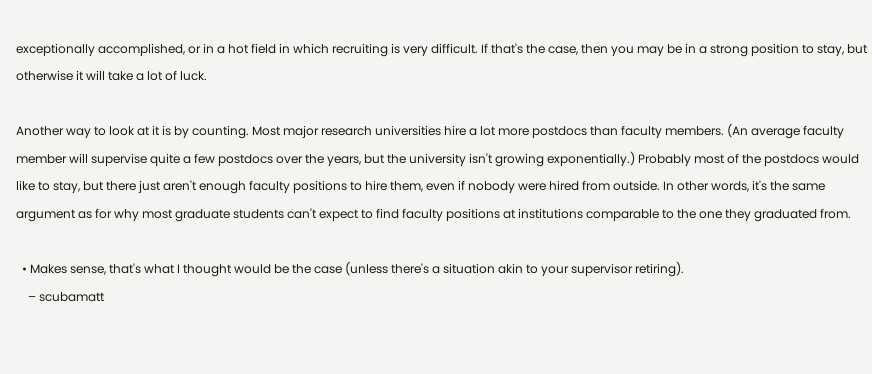exceptionally accomplished, or in a hot field in which recruiting is very difficult. If that's the case, then you may be in a strong position to stay, but otherwise it will take a lot of luck.

Another way to look at it is by counting. Most major research universities hire a lot more postdocs than faculty members. (An average faculty member will supervise quite a few postdocs over the years, but the university isn't growing exponentially.) Probably most of the postdocs would like to stay, but there just aren't enough faculty positions to hire them, even if nobody were hired from outside. In other words, it's the same argument as for why most graduate students can't expect to find faculty positions at institutions comparable to the one they graduated from.

  • Makes sense, that's what I thought would be the case (unless there's a situation akin to your supervisor retiring).
    – scubamatt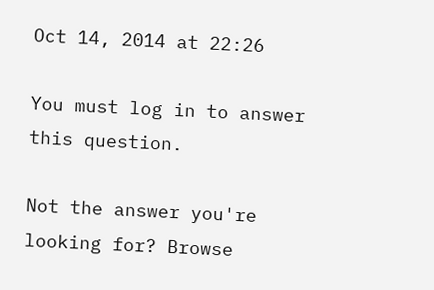Oct 14, 2014 at 22:26

You must log in to answer this question.

Not the answer you're looking for? Browse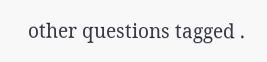other questions tagged .